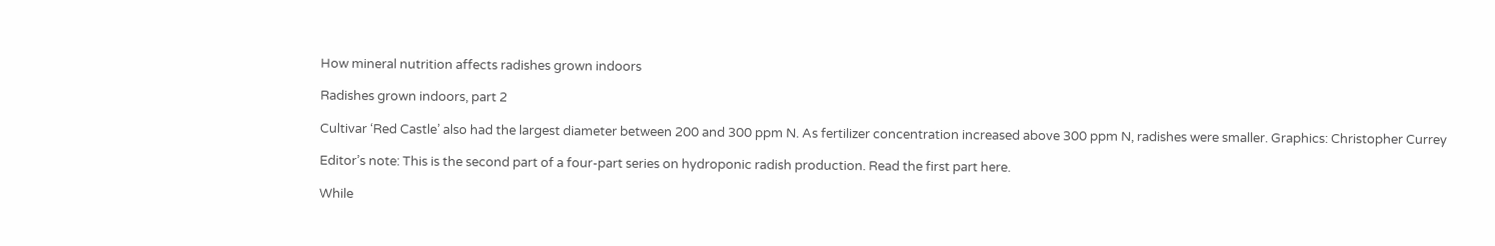How mineral nutrition affects radishes grown indoors

Radishes grown indoors, part 2

Cultivar ‘Red Castle’ also had the largest diameter between 200 and 300 ppm N. As fertilizer concentration increased above 300 ppm N, radishes were smaller. Graphics: Christopher Currey

Editor’s note: This is the second part of a four-part series on hydroponic radish production. Read the first part here.

While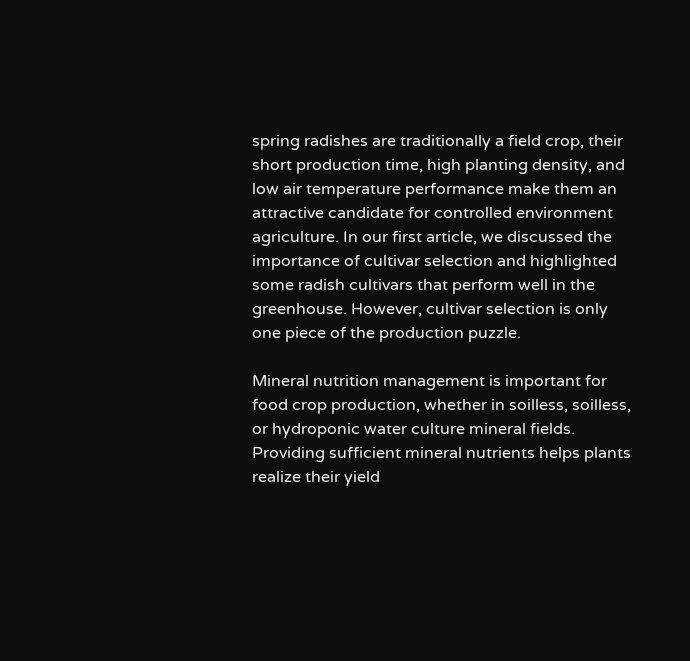spring radishes are traditionally a field crop, their short production time, high planting density, and low air temperature performance make them an attractive candidate for controlled environment agriculture. In our first article, we discussed the importance of cultivar selection and highlighted some radish cultivars that perform well in the greenhouse. However, cultivar selection is only one piece of the production puzzle.

Mineral nutrition management is important for food crop production, whether in soilless, soilless, or hydroponic water culture mineral fields. Providing sufficient mineral nutrients helps plants realize their yield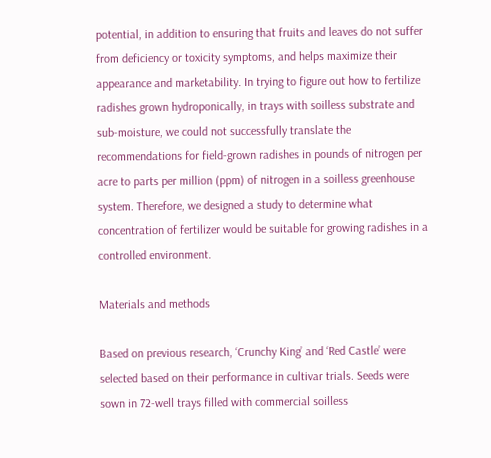potential, in addition to ensuring that fruits and leaves do not suffer from deficiency or toxicity symptoms, and helps maximize their appearance and marketability. In trying to figure out how to fertilize radishes grown hydroponically, in trays with soilless substrate and sub-moisture, we could not successfully translate the recommendations for field-grown radishes in pounds of nitrogen per acre to parts per million (ppm) of nitrogen in a soilless greenhouse system. Therefore, we designed a study to determine what concentration of fertilizer would be suitable for growing radishes in a controlled environment.

Materials and methods

Based on previous research, ‘Crunchy King’ and ‘Red Castle’ were selected based on their performance in cultivar trials. Seeds were sown in 72-well trays filled with commercial soilless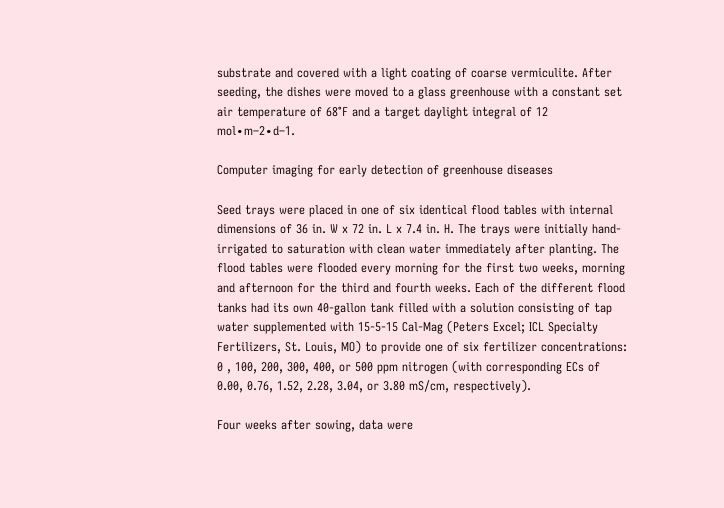substrate and covered with a light coating of coarse vermiculite. After seeding, the dishes were moved to a glass greenhouse with a constant set air temperature of 68°F and a target daylight integral of 12 mol∙m–2∙d–1.

Computer imaging for early detection of greenhouse diseases

Seed trays were placed in one of six identical flood tables with internal dimensions of 36 in. W x 72 in. L x 7.4 in. H. The trays were initially hand-irrigated to saturation with clean water immediately after planting. The flood tables were flooded every morning for the first two weeks, morning and afternoon for the third and fourth weeks. Each of the different flood tanks had its own 40-gallon tank filled with a solution consisting of tap water supplemented with 15-5-15 Cal-Mag (Peters Excel; ICL Specialty Fertilizers, St. Louis, MO) to provide one of six fertilizer concentrations: 0 , 100, 200, 300, 400, or 500 ppm nitrogen (with corresponding ECs of 0.00, 0.76, 1.52, 2.28, 3.04, or 3.80 mS/cm, respectively).

Four weeks after sowing, data were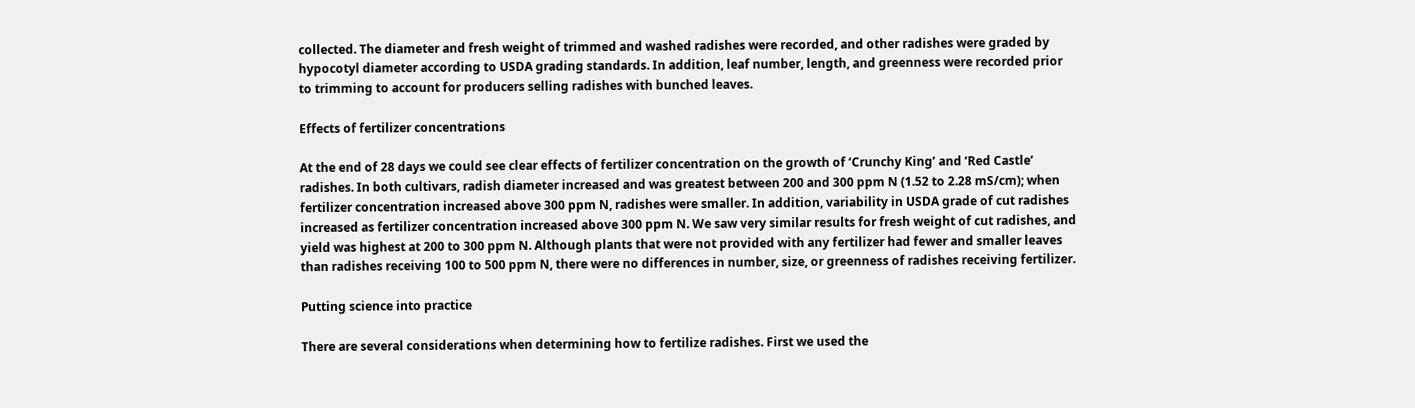collected. The diameter and fresh weight of trimmed and washed radishes were recorded, and other radishes were graded by hypocotyl diameter according to USDA grading standards. In addition, leaf number, length, and greenness were recorded prior to trimming to account for producers selling radishes with bunched leaves.

Effects of fertilizer concentrations

At the end of 28 days we could see clear effects of fertilizer concentration on the growth of ‘Crunchy King’ and ‘Red Castle’ radishes. In both cultivars, radish diameter increased and was greatest between 200 and 300 ppm N (1.52 to 2.28 mS/cm); when fertilizer concentration increased above 300 ppm N, radishes were smaller. In addition, variability in USDA grade of cut radishes increased as fertilizer concentration increased above 300 ppm N. We saw very similar results for fresh weight of cut radishes, and yield was highest at 200 to 300 ppm N. Although plants that were not provided with any fertilizer had fewer and smaller leaves than radishes receiving 100 to 500 ppm N, there were no differences in number, size, or greenness of radishes receiving fertilizer.

Putting science into practice

There are several considerations when determining how to fertilize radishes. First we used the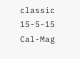classic 15-5-15 Cal-Mag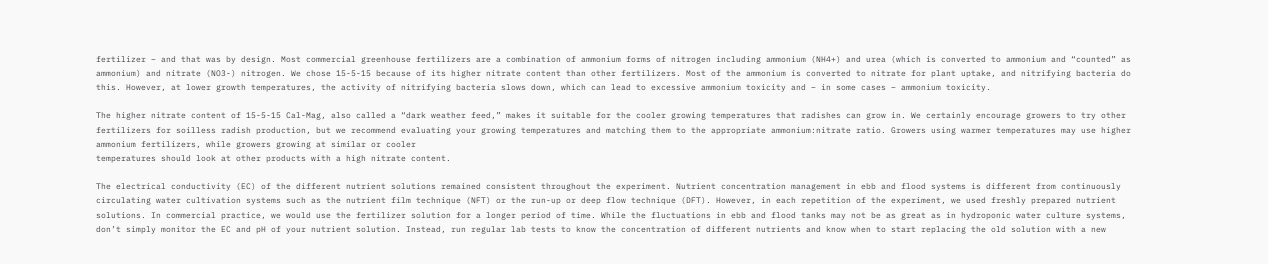fertilizer – and that was by design. Most commercial greenhouse fertilizers are a combination of ammonium forms of nitrogen including ammonium (NH4+) and urea (which is converted to ammonium and “counted” as ammonium) and nitrate (NO3-) nitrogen. We chose 15-5-15 because of its higher nitrate content than other fertilizers. Most of the ammonium is converted to nitrate for plant uptake, and nitrifying bacteria do this. However, at lower growth temperatures, the activity of nitrifying bacteria slows down, which can lead to excessive ammonium toxicity and – in some cases – ammonium toxicity.

The higher nitrate content of 15-5-15 Cal-Mag, also called a “dark weather feed,” makes it suitable for the cooler growing temperatures that radishes can grow in. We certainly encourage growers to try other fertilizers for soilless radish production, but we recommend evaluating your growing temperatures and matching them to the appropriate ammonium:nitrate ratio. Growers using warmer temperatures may use higher ammonium fertilizers, while growers growing at similar or cooler
temperatures should look at other products with a high nitrate content.

The electrical conductivity (EC) of the different nutrient solutions remained consistent throughout the experiment. Nutrient concentration management in ebb and flood systems is different from continuously circulating water cultivation systems such as the nutrient film technique (NFT) or the run-up or deep flow technique (DFT). However, in each repetition of the experiment, we used freshly prepared nutrient solutions. In commercial practice, we would use the fertilizer solution for a longer period of time. While the fluctuations in ebb and flood tanks may not be as great as in hydroponic water culture systems, don’t simply monitor the EC and pH of your nutrient solution. Instead, run regular lab tests to know the concentration of different nutrients and know when to start replacing the old solution with a new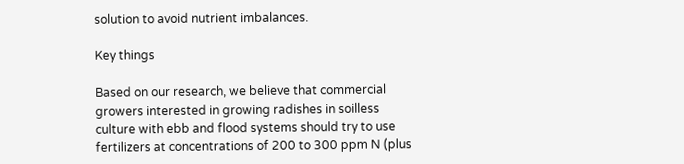solution to avoid nutrient imbalances.

Key things

Based on our research, we believe that commercial growers interested in growing radishes in soilless culture with ebb and flood systems should try to use fertilizers at concentrations of 200 to 300 ppm N (plus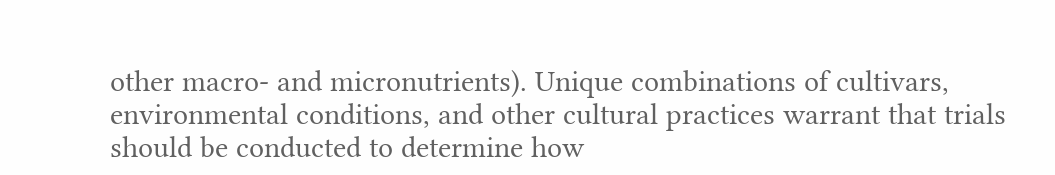other macro- and micronutrients). Unique combinations of cultivars, environmental conditions, and other cultural practices warrant that trials should be conducted to determine how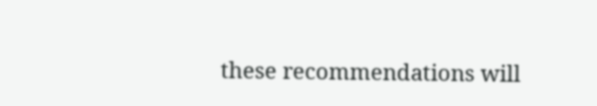these recommendations will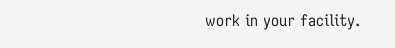work in your facility.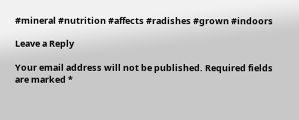#mineral #nutrition #affects #radishes #grown #indoors

Leave a Reply

Your email address will not be published. Required fields are marked *